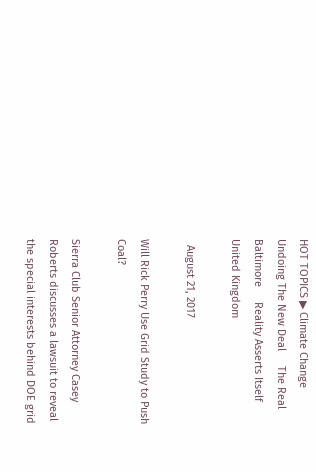HOT TOPICS ▶ Climate Change     Undoing The New Deal     The Real Baltimore     Reality Asserts Itself     United Kingdom

  August 21, 2017

Will Rick Perry Use Grid Study to Push Coal?

Sierra Club Senior Attorney Casey Roberts discusses a lawsuit to reveal the special interests behind DOE grid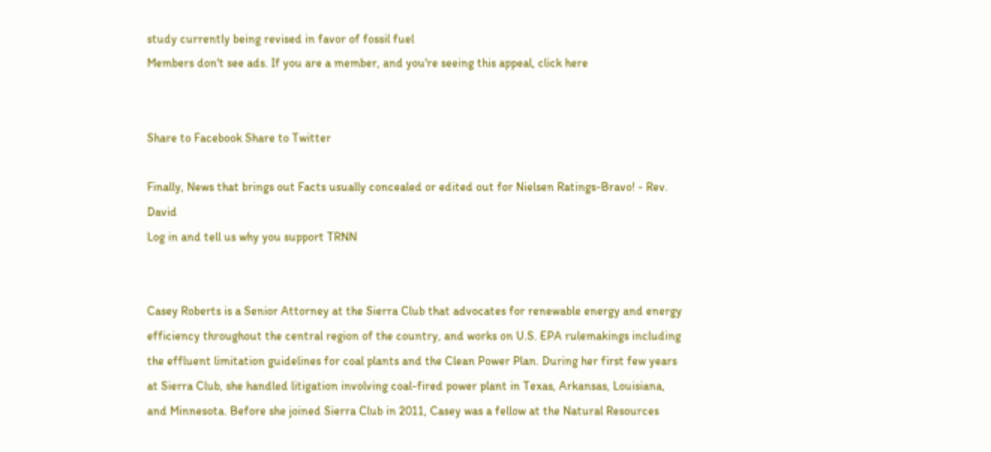study currently being revised in favor of fossil fuel
Members don't see ads. If you are a member, and you're seeing this appeal, click here


Share to Facebook Share to Twitter

Finally, News that brings out Facts usually concealed or edited out for Nielsen Ratings-Bravo! - Rev. David
Log in and tell us why you support TRNN


Casey Roberts is a Senior Attorney at the Sierra Club that advocates for renewable energy and energy efficiency throughout the central region of the country, and works on U.S. EPA rulemakings including the effluent limitation guidelines for coal plants and the Clean Power Plan. During her first few years at Sierra Club, she handled litigation involving coal-fired power plant in Texas, Arkansas, Louisiana, and Minnesota. Before she joined Sierra Club in 2011, Casey was a fellow at the Natural Resources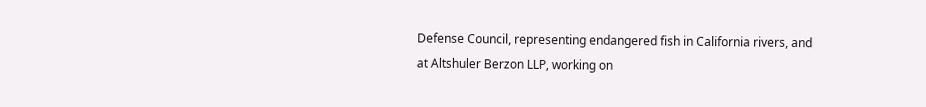Defense Council, representing endangered fish in California rivers, and at Altshuler Berzon LLP, working on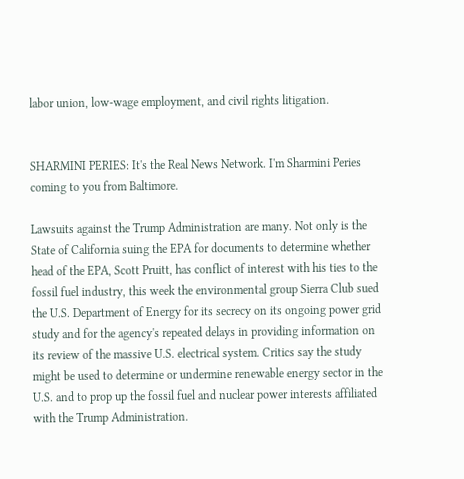labor union, low-wage employment, and civil rights litigation.


SHARMINI PERIES: It's the Real News Network. I'm Sharmini Peries coming to you from Baltimore.

Lawsuits against the Trump Administration are many. Not only is the State of California suing the EPA for documents to determine whether head of the EPA, Scott Pruitt, has conflict of interest with his ties to the fossil fuel industry, this week the environmental group Sierra Club sued the U.S. Department of Energy for its secrecy on its ongoing power grid study and for the agency's repeated delays in providing information on its review of the massive U.S. electrical system. Critics say the study might be used to determine or undermine renewable energy sector in the U.S. and to prop up the fossil fuel and nuclear power interests affiliated with the Trump Administration.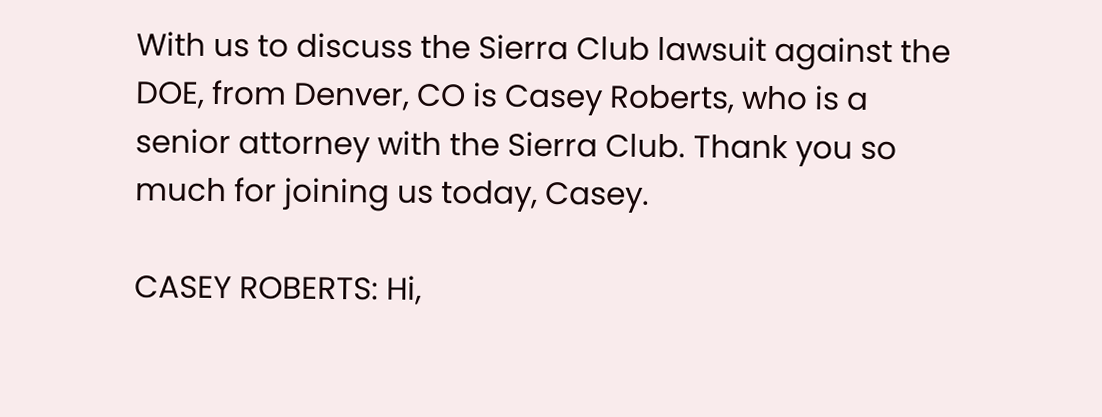With us to discuss the Sierra Club lawsuit against the DOE, from Denver, CO is Casey Roberts, who is a senior attorney with the Sierra Club. Thank you so much for joining us today, Casey.

CASEY ROBERTS: Hi,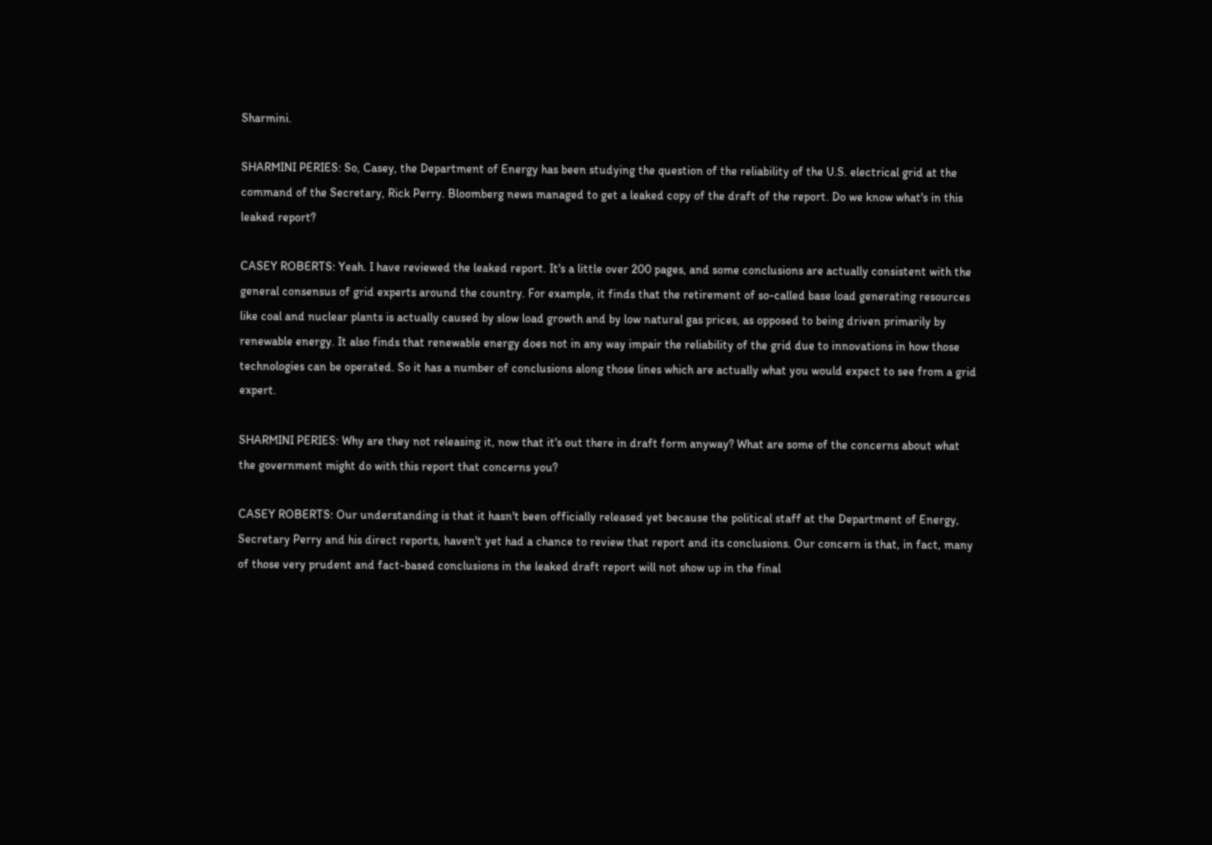Sharmini.

SHARMINI PERIES: So, Casey, the Department of Energy has been studying the question of the reliability of the U.S. electrical grid at the command of the Secretary, Rick Perry. Bloomberg news managed to get a leaked copy of the draft of the report. Do we know what's in this leaked report?

CASEY ROBERTS: Yeah. I have reviewed the leaked report. It's a little over 200 pages, and some conclusions are actually consistent with the general consensus of grid experts around the country. For example, it finds that the retirement of so-called base load generating resources like coal and nuclear plants is actually caused by slow load growth and by low natural gas prices, as opposed to being driven primarily by renewable energy. It also finds that renewable energy does not in any way impair the reliability of the grid due to innovations in how those technologies can be operated. So it has a number of conclusions along those lines which are actually what you would expect to see from a grid expert.

SHARMINI PERIES: Why are they not releasing it, now that it's out there in draft form anyway? What are some of the concerns about what the government might do with this report that concerns you?

CASEY ROBERTS: Our understanding is that it hasn't been officially released yet because the political staff at the Department of Energy, Secretary Perry and his direct reports, haven't yet had a chance to review that report and its conclusions. Our concern is that, in fact, many of those very prudent and fact-based conclusions in the leaked draft report will not show up in the final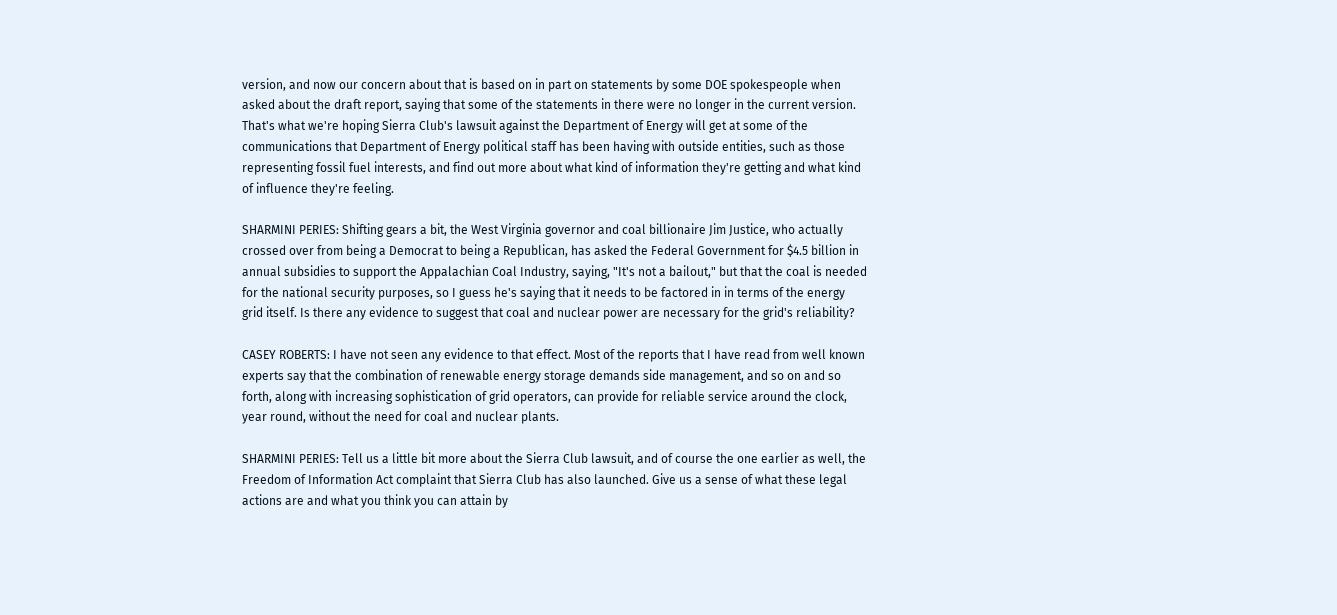version, and now our concern about that is based on in part on statements by some DOE spokespeople when asked about the draft report, saying that some of the statements in there were no longer in the current version. That's what we're hoping Sierra Club's lawsuit against the Department of Energy will get at some of the communications that Department of Energy political staff has been having with outside entities, such as those representing fossil fuel interests, and find out more about what kind of information they're getting and what kind of influence they're feeling.

SHARMINI PERIES: Shifting gears a bit, the West Virginia governor and coal billionaire Jim Justice, who actually crossed over from being a Democrat to being a Republican, has asked the Federal Government for $4.5 billion in annual subsidies to support the Appalachian Coal Industry, saying, "It's not a bailout," but that the coal is needed for the national security purposes, so I guess he's saying that it needs to be factored in in terms of the energy grid itself. Is there any evidence to suggest that coal and nuclear power are necessary for the grid's reliability?

CASEY ROBERTS: I have not seen any evidence to that effect. Most of the reports that I have read from well known experts say that the combination of renewable energy storage demands side management, and so on and so forth, along with increasing sophistication of grid operators, can provide for reliable service around the clock, year round, without the need for coal and nuclear plants.

SHARMINI PERIES: Tell us a little bit more about the Sierra Club lawsuit, and of course the one earlier as well, the Freedom of Information Act complaint that Sierra Club has also launched. Give us a sense of what these legal actions are and what you think you can attain by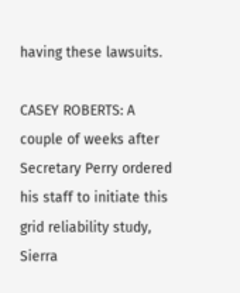having these lawsuits.

CASEY ROBERTS: A couple of weeks after Secretary Perry ordered his staff to initiate this grid reliability study, Sierra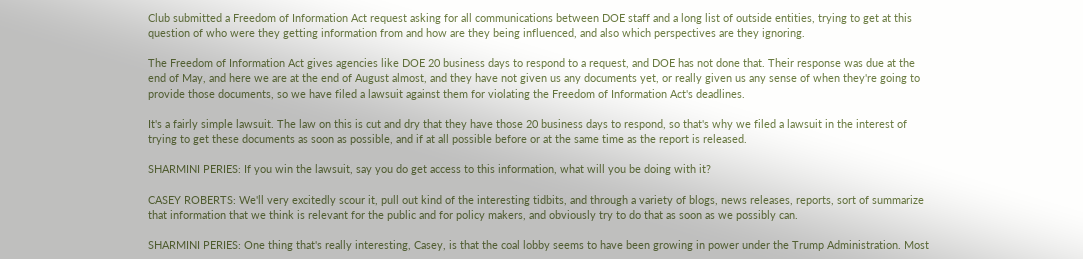Club submitted a Freedom of Information Act request asking for all communications between DOE staff and a long list of outside entities, trying to get at this question of who were they getting information from and how are they being influenced, and also which perspectives are they ignoring.

The Freedom of Information Act gives agencies like DOE 20 business days to respond to a request, and DOE has not done that. Their response was due at the end of May, and here we are at the end of August almost, and they have not given us any documents yet, or really given us any sense of when they're going to provide those documents, so we have filed a lawsuit against them for violating the Freedom of Information Act's deadlines.

It's a fairly simple lawsuit. The law on this is cut and dry that they have those 20 business days to respond, so that's why we filed a lawsuit in the interest of trying to get these documents as soon as possible, and if at all possible before or at the same time as the report is released.

SHARMINI PERIES: If you win the lawsuit, say you do get access to this information, what will you be doing with it?

CASEY ROBERTS: We'll very excitedly scour it, pull out kind of the interesting tidbits, and through a variety of blogs, news releases, reports, sort of summarize that information that we think is relevant for the public and for policy makers, and obviously try to do that as soon as we possibly can.

SHARMINI PERIES: One thing that's really interesting, Casey, is that the coal lobby seems to have been growing in power under the Trump Administration. Most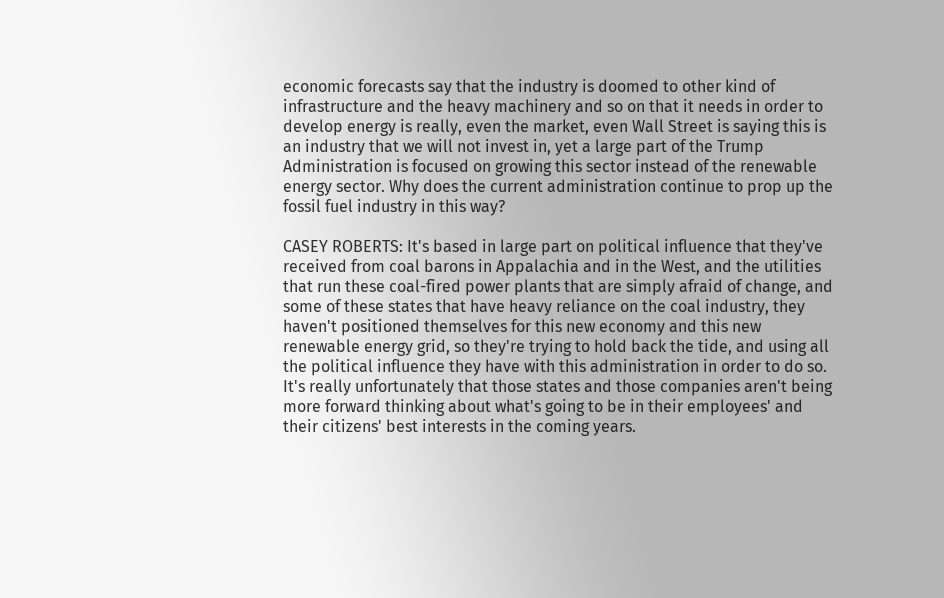economic forecasts say that the industry is doomed to other kind of infrastructure and the heavy machinery and so on that it needs in order to develop energy is really, even the market, even Wall Street is saying this is an industry that we will not invest in, yet a large part of the Trump Administration is focused on growing this sector instead of the renewable energy sector. Why does the current administration continue to prop up the fossil fuel industry in this way?

CASEY ROBERTS: It's based in large part on political influence that they've received from coal barons in Appalachia and in the West, and the utilities that run these coal-fired power plants that are simply afraid of change, and some of these states that have heavy reliance on the coal industry, they haven't positioned themselves for this new economy and this new renewable energy grid, so they're trying to hold back the tide, and using all the political influence they have with this administration in order to do so. It's really unfortunately that those states and those companies aren't being more forward thinking about what's going to be in their employees' and their citizens' best interests in the coming years.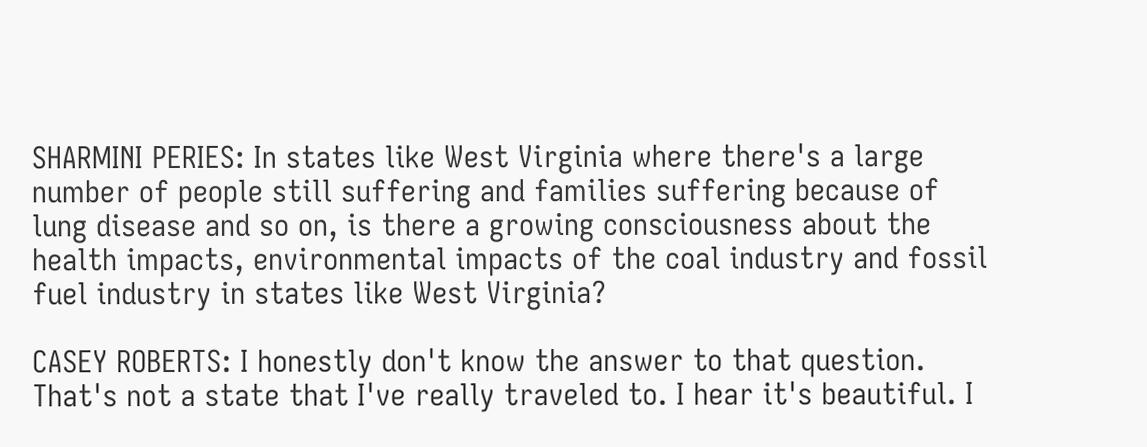SHARMINI PERIES: In states like West Virginia where there's a large number of people still suffering and families suffering because of lung disease and so on, is there a growing consciousness about the health impacts, environmental impacts of the coal industry and fossil fuel industry in states like West Virginia?

CASEY ROBERTS: I honestly don't know the answer to that question. That's not a state that I've really traveled to. I hear it's beautiful. I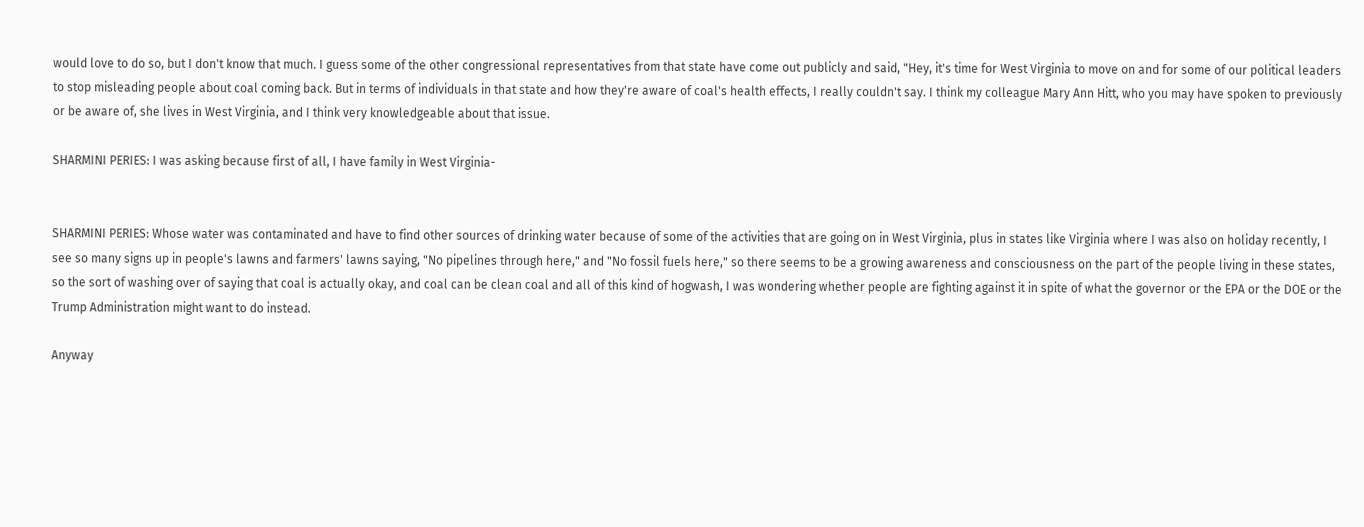would love to do so, but I don't know that much. I guess some of the other congressional representatives from that state have come out publicly and said, "Hey, it's time for West Virginia to move on and for some of our political leaders to stop misleading people about coal coming back. But in terms of individuals in that state and how they're aware of coal's health effects, I really couldn't say. I think my colleague Mary Ann Hitt, who you may have spoken to previously or be aware of, she lives in West Virginia, and I think very knowledgeable about that issue.

SHARMINI PERIES: I was asking because first of all, I have family in West Virginia-


SHARMINI PERIES: Whose water was contaminated and have to find other sources of drinking water because of some of the activities that are going on in West Virginia, plus in states like Virginia where I was also on holiday recently, I see so many signs up in people's lawns and farmers' lawns saying, "No pipelines through here," and "No fossil fuels here," so there seems to be a growing awareness and consciousness on the part of the people living in these states, so the sort of washing over of saying that coal is actually okay, and coal can be clean coal and all of this kind of hogwash, I was wondering whether people are fighting against it in spite of what the governor or the EPA or the DOE or the Trump Administration might want to do instead.

Anyway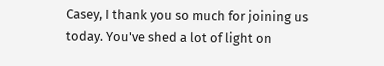Casey, I thank you so much for joining us today. You've shed a lot of light on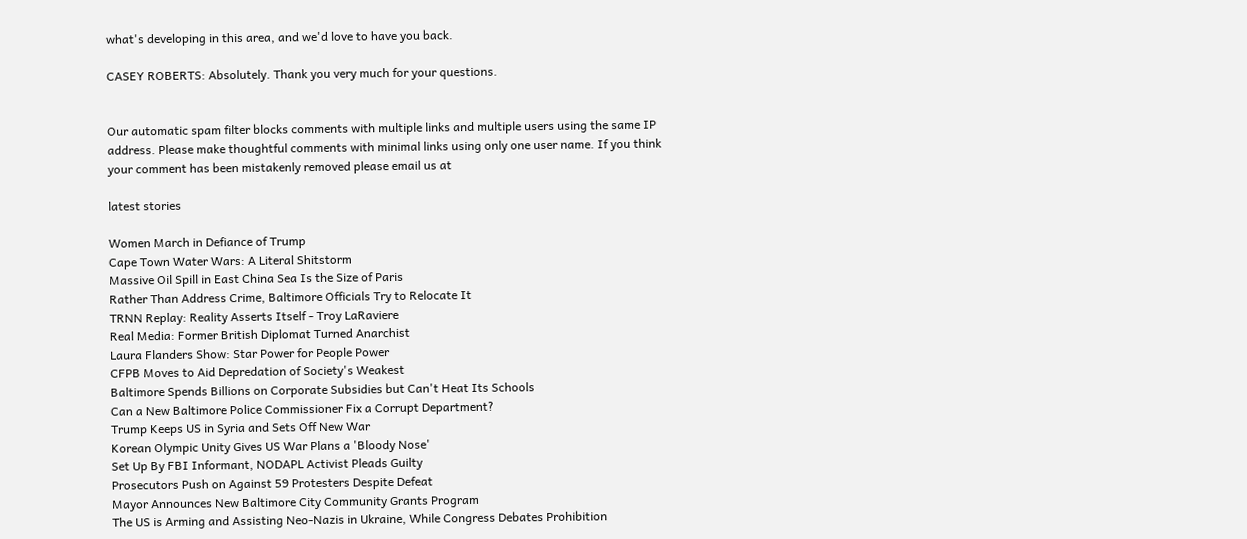what's developing in this area, and we'd love to have you back.

CASEY ROBERTS: Absolutely. Thank you very much for your questions.


Our automatic spam filter blocks comments with multiple links and multiple users using the same IP address. Please make thoughtful comments with minimal links using only one user name. If you think your comment has been mistakenly removed please email us at

latest stories

Women March in Defiance of Trump
Cape Town Water Wars: A Literal Shitstorm
Massive Oil Spill in East China Sea Is the Size of Paris
Rather Than Address Crime, Baltimore Officials Try to Relocate It
TRNN Replay: Reality Asserts Itself - Troy LaRaviere
Real Media: Former British Diplomat Turned Anarchist
Laura Flanders Show: Star Power for People Power
CFPB Moves to Aid Depredation of Society's Weakest
Baltimore Spends Billions on Corporate Subsidies but Can't Heat Its Schools
Can a New Baltimore Police Commissioner Fix a Corrupt Department?
Trump Keeps US in Syria and Sets Off New War
Korean Olympic Unity Gives US War Plans a 'Bloody Nose'
Set Up By FBI Informant, NODAPL Activist Pleads Guilty
Prosecutors Push on Against 59 Protesters Despite Defeat
Mayor Announces New Baltimore City Community Grants Program
The US is Arming and Assisting Neo-Nazis in Ukraine, While Congress Debates Prohibition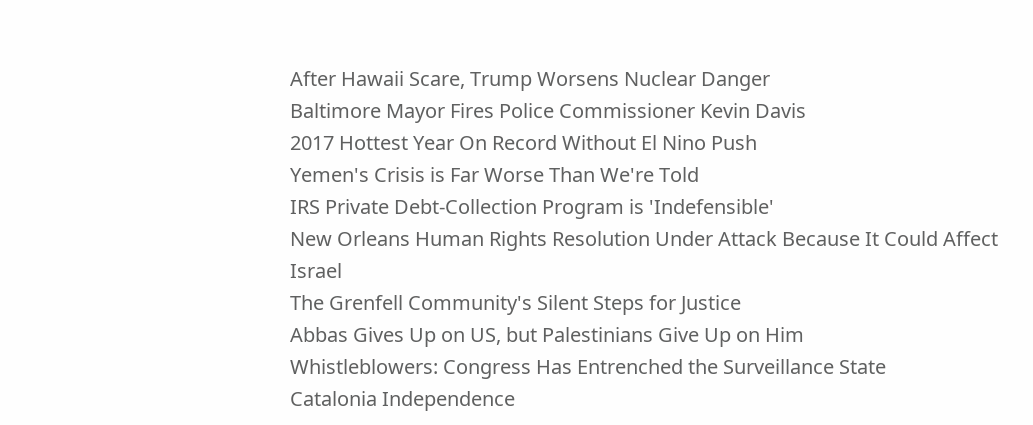After Hawaii Scare, Trump Worsens Nuclear Danger
Baltimore Mayor Fires Police Commissioner Kevin Davis
2017 Hottest Year On Record Without El Nino Push
Yemen's Crisis is Far Worse Than We're Told
IRS Private Debt-Collection Program is 'Indefensible'
New Orleans Human Rights Resolution Under Attack Because It Could Affect Israel
The Grenfell Community's Silent Steps for Justice
Abbas Gives Up on US, but Palestinians Give Up on Him
Whistleblowers: Congress Has Entrenched the Surveillance State
Catalonia Independence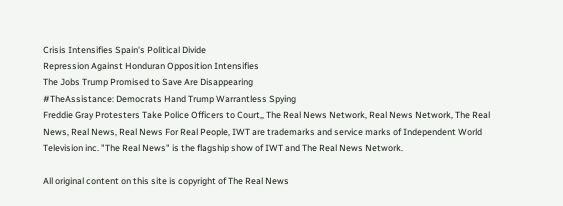Crisis Intensifies Spain's Political Divide
Repression Against Honduran Opposition Intensifies
The Jobs Trump Promised to Save Are Disappearing
#TheAssistance: Democrats Hand Trump Warrantless Spying
Freddie Gray Protesters Take Police Officers to Court,, The Real News Network, Real News Network, The Real News, Real News, Real News For Real People, IWT are trademarks and service marks of Independent World Television inc. "The Real News" is the flagship show of IWT and The Real News Network.

All original content on this site is copyright of The Real News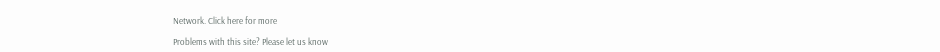Network. Click here for more

Problems with this site? Please let us know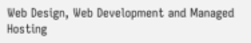Web Design, Web Development and Managed Hosting